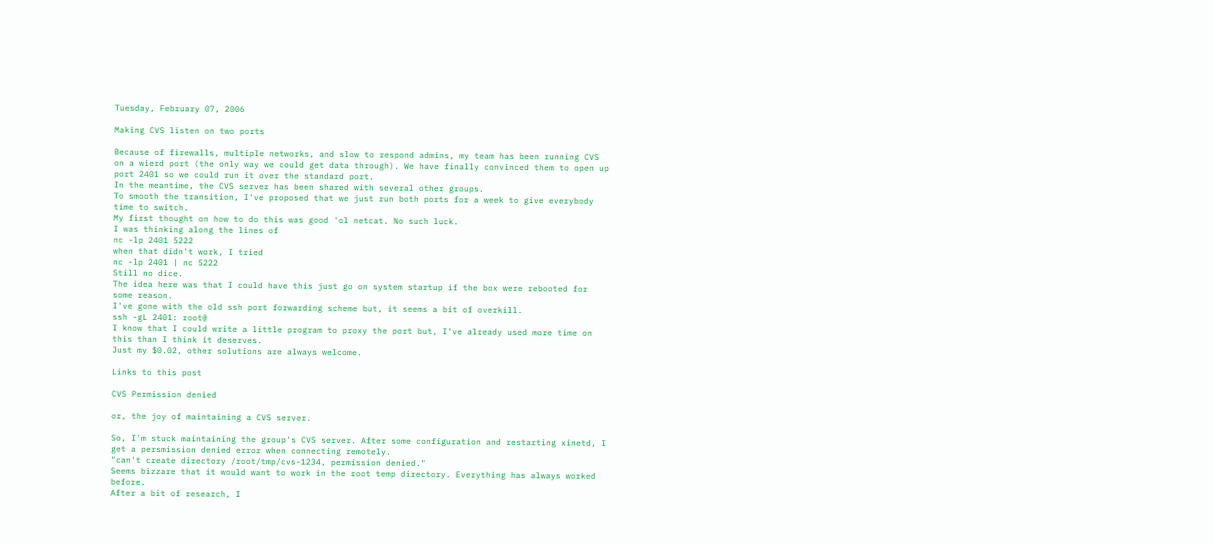Tuesday, February 07, 2006

Making CVS listen on two ports

Because of firewalls, multiple networks, and slow to respond admins, my team has been running CVS on a wierd port (the only way we could get data through). We have finally convinced them to open up port 2401 so we could run it over the standard port.
In the meantime, the CVS server has been shared with several other groups.
To smooth the transition, I've proposed that we just run both ports for a week to give everybody time to switch.
My first thought on how to do this was good 'ol netcat. No such luck.
I was thinking along the lines of
nc -lp 2401 5222
when that didn't work, I tried
nc -lp 2401 | nc 5222
Still no dice.
The idea here was that I could have this just go on system startup if the box were rebooted for some reason.
I've gone with the old ssh port forwarding scheme but, it seems a bit of overkill.
ssh -gL 2401: root@
I know that I could write a little program to proxy the port but, I've already used more time on this than I think it deserves.
Just my $0.02, other solutions are always welcome.

Links to this post

CVS Permission denied

or, the joy of maintaining a CVS server.

So, I'm stuck maintaining the group's CVS server. After some configuration and restarting xinetd, I get a persmission denied error when connecting remotely.
"can't create directory /root/tmp/cvs-1234, permission denied."
Seems bizzare that it would want to work in the root temp directory. Everything has always worked before.
After a bit of research, I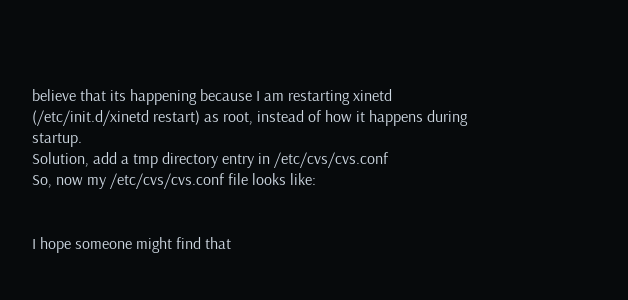believe that its happening because I am restarting xinetd (/etc/init.d/xinetd restart) as root, instead of how it happens during startup.
Solution, add a tmp directory entry in /etc/cvs/cvs.conf
So, now my /etc/cvs/cvs.conf file looks like:


I hope someone might find that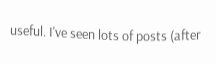useful. I've seen lots of posts (after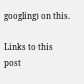googling) on this.

Links to this post